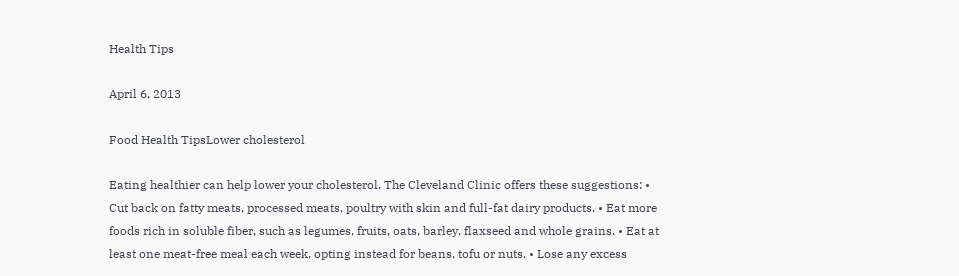Health Tips

April 6, 2013

Food Health TipsLower cholesterol

Eating healthier can help lower your cholesterol. The Cleveland Clinic offers these suggestions: • Cut back on fatty meats, processed meats, poultry with skin and full-fat dairy products. • Eat more foods rich in soluble fiber, such as legumes, fruits, oats, barley, flaxseed and whole grains. • Eat at least one meat-free meal each week, opting instead for beans, tofu or nuts. • Lose any excess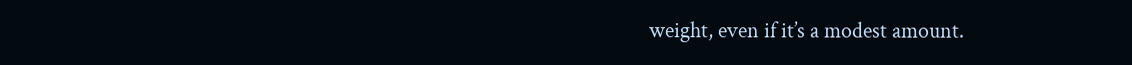weight, even if it’s a modest amount.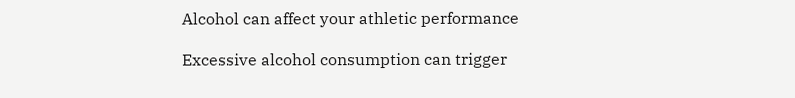Alcohol can affect your athletic performance

Excessive alcohol consumption can trigger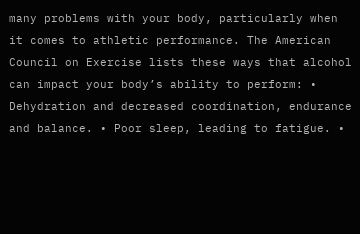many problems with your body, particularly when it comes to athletic performance. The American Council on Exercise lists these ways that alcohol can impact your body’s ability to perform: • Dehydration and decreased coordination, endurance and balance. • Poor sleep, leading to fatigue. •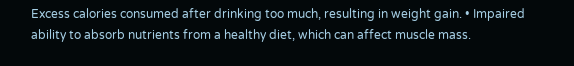Excess calories consumed after drinking too much, resulting in weight gain. • Impaired ability to absorb nutrients from a healthy diet, which can affect muscle mass.